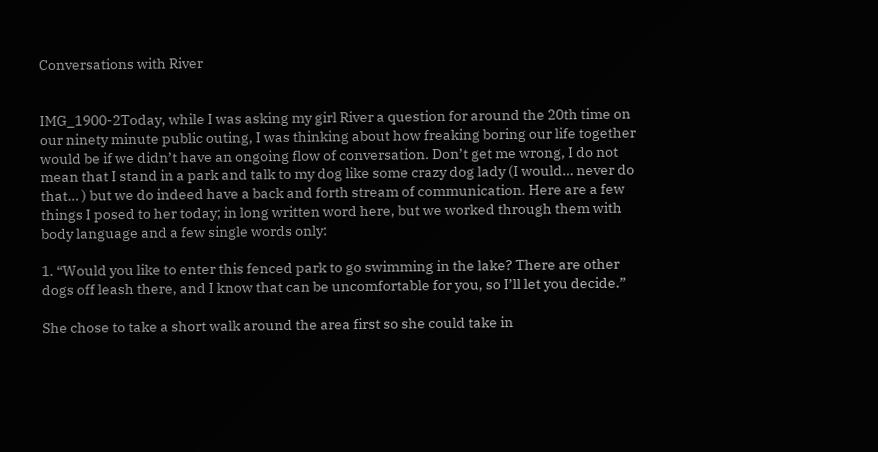Conversations with River


IMG_1900-2Today, while I was asking my girl River a question for around the 20th time on our ninety minute public outing, I was thinking about how freaking boring our life together would be if we didn’t have an ongoing flow of conversation. Don’t get me wrong, I do not mean that I stand in a park and talk to my dog like some crazy dog lady (I would… never do that… ) but we do indeed have a back and forth stream of communication. Here are a few things I posed to her today; in long written word here, but we worked through them with body language and a few single words only:

1. “Would you like to enter this fenced park to go swimming in the lake? There are other dogs off leash there, and I know that can be uncomfortable for you, so I’ll let you decide.”

She chose to take a short walk around the area first so she could take in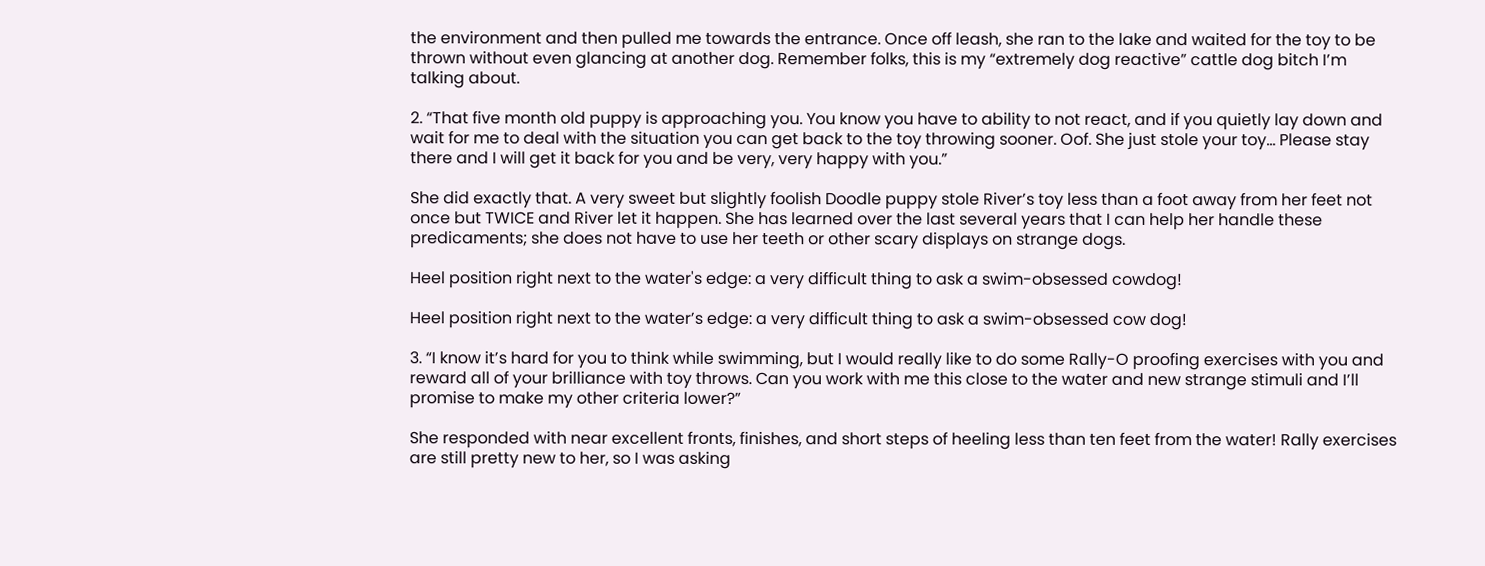the environment and then pulled me towards the entrance. Once off leash, she ran to the lake and waited for the toy to be thrown without even glancing at another dog. Remember folks, this is my “extremely dog reactive” cattle dog bitch I’m talking about.

2. “That five month old puppy is approaching you. You know you have to ability to not react, and if you quietly lay down and wait for me to deal with the situation you can get back to the toy throwing sooner. Oof. She just stole your toy… Please stay there and I will get it back for you and be very, very happy with you.”

She did exactly that. A very sweet but slightly foolish Doodle puppy stole River’s toy less than a foot away from her feet not once but TWICE and River let it happen. She has learned over the last several years that I can help her handle these predicaments; she does not have to use her teeth or other scary displays on strange dogs.

Heel position right next to the water's edge: a very difficult thing to ask a swim-obsessed cowdog!

Heel position right next to the water’s edge: a very difficult thing to ask a swim-obsessed cow dog!

3. “I know it’s hard for you to think while swimming, but I would really like to do some Rally-O proofing exercises with you and reward all of your brilliance with toy throws. Can you work with me this close to the water and new strange stimuli and I’ll promise to make my other criteria lower?”

She responded with near excellent fronts, finishes, and short steps of heeling less than ten feet from the water! Rally exercises are still pretty new to her, so I was asking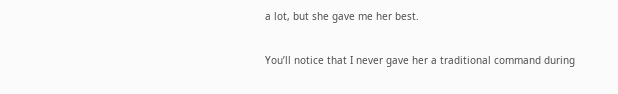a lot, but she gave me her best.

You’ll notice that I never gave her a traditional command during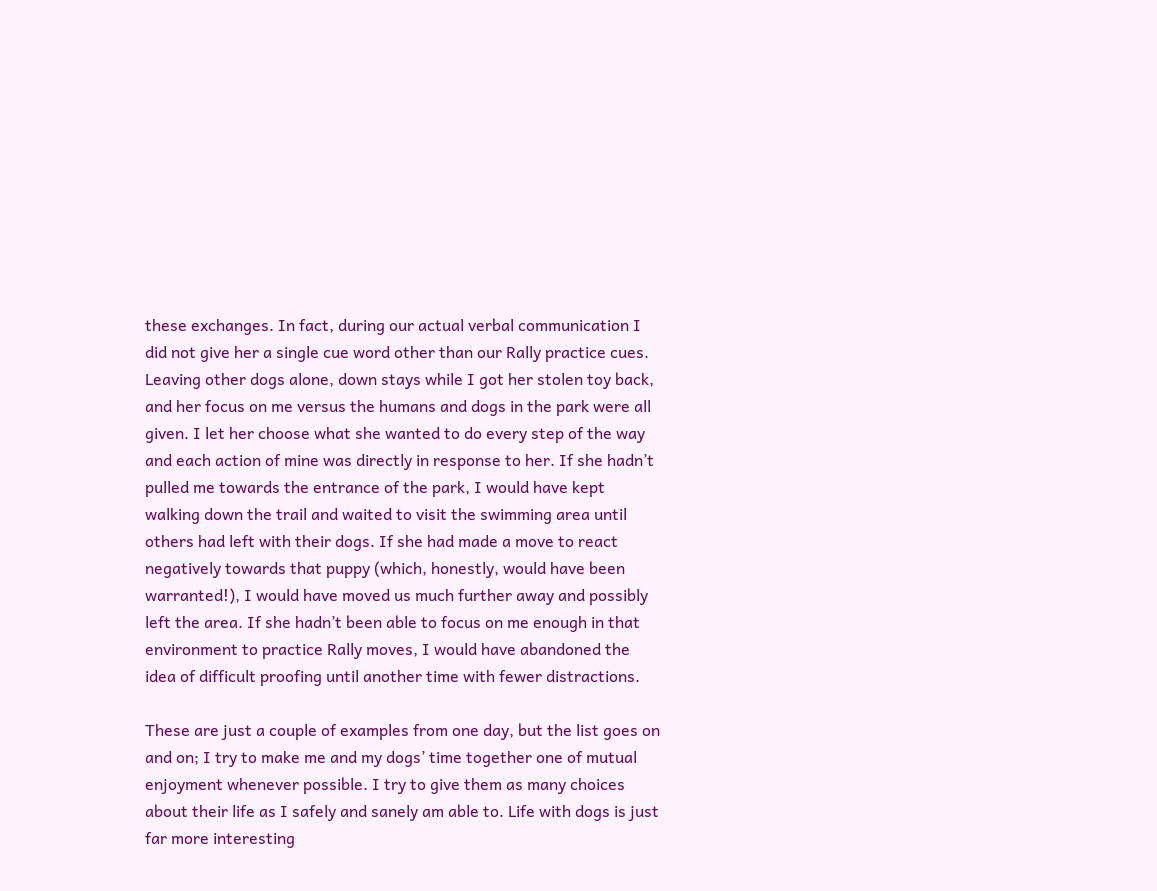these exchanges. In fact, during our actual verbal communication I did not give her a single cue word other than our Rally practice cues. Leaving other dogs alone, down stays while I got her stolen toy back, and her focus on me versus the humans and dogs in the park were all given. I let her choose what she wanted to do every step of the way and each action of mine was directly in response to her. If she hadn’t pulled me towards the entrance of the park, I would have kept walking down the trail and waited to visit the swimming area until others had left with their dogs. If she had made a move to react negatively towards that puppy (which, honestly, would have been warranted!), I would have moved us much further away and possibly left the area. If she hadn’t been able to focus on me enough in that environment to practice Rally moves, I would have abandoned the idea of difficult proofing until another time with fewer distractions.

These are just a couple of examples from one day, but the list goes on and on; I try to make me and my dogs’ time together one of mutual enjoyment whenever possible. I try to give them as many choices about their life as I safely and sanely am able to. Life with dogs is just far more interesting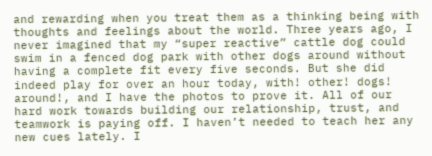and rewarding when you treat them as a thinking being with thoughts and feelings about the world. Three years ago, I never imagined that my “super reactive” cattle dog could swim in a fenced dog park with other dogs around without having a complete fit every five seconds. But she did indeed play for over an hour today, with! other! dogs! around!, and I have the photos to prove it. All of our hard work towards building our relationship, trust, and teamwork is paying off. I haven’t needed to teach her any new cues lately. I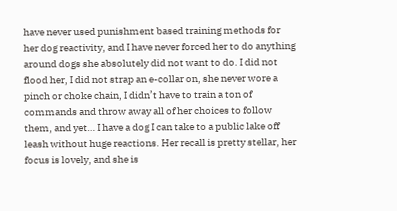have never used punishment based training methods for her dog reactivity, and I have never forced her to do anything around dogs she absolutely did not want to do. I did not flood her, I did not strap an e-collar on, she never wore a pinch or choke chain, I didn’t have to train a ton of commands and throw away all of her choices to follow them, and yet… I have a dog I can take to a public lake off leash without huge reactions. Her recall is pretty stellar, her focus is lovely, and she is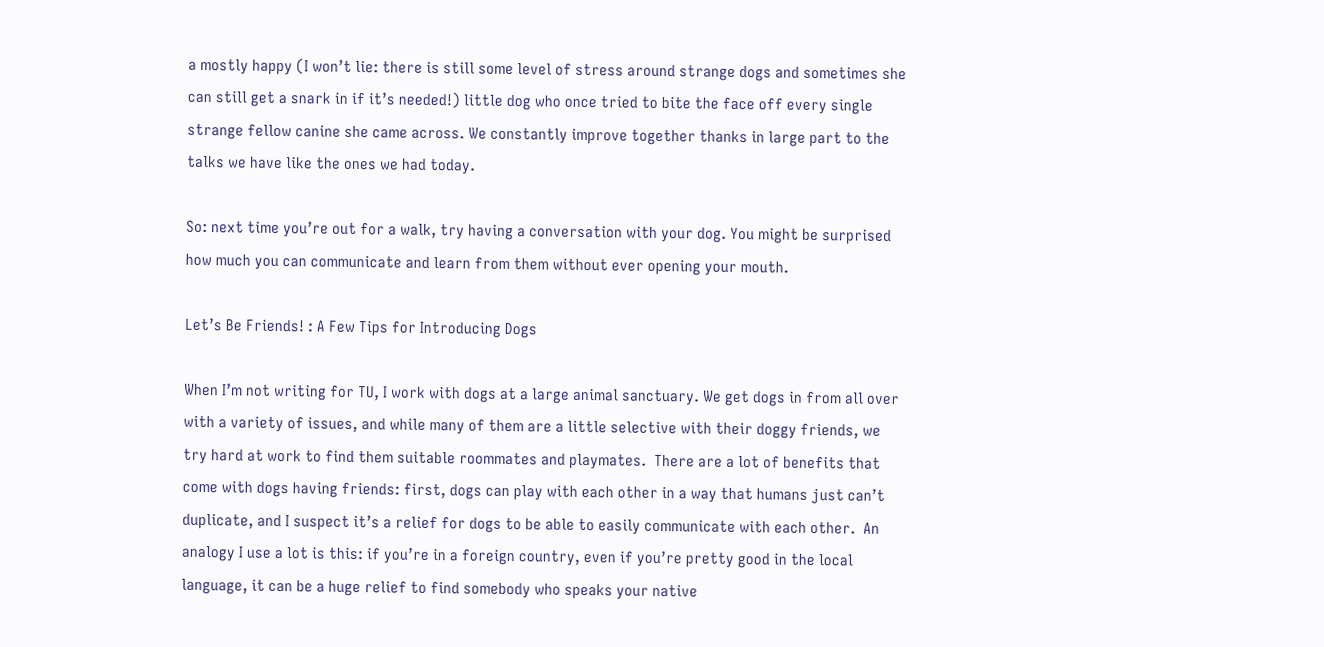a mostly happy (I won’t lie: there is still some level of stress around strange dogs and sometimes she can still get a snark in if it’s needed!) little dog who once tried to bite the face off every single strange fellow canine she came across. We constantly improve together thanks in large part to the talks we have like the ones we had today.

So: next time you’re out for a walk, try having a conversation with your dog. You might be surprised how much you can communicate and learn from them without ever opening your mouth.

Let’s Be Friends! : A Few Tips for Introducing Dogs

When I’m not writing for TU, I work with dogs at a large animal sanctuary. We get dogs in from all over with a variety of issues, and while many of them are a little selective with their doggy friends, we try hard at work to find them suitable roommates and playmates.  There are a lot of benefits that come with dogs having friends: first, dogs can play with each other in a way that humans just can’t duplicate, and I suspect it’s a relief for dogs to be able to easily communicate with each other.  An analogy I use a lot is this: if you’re in a foreign country, even if you’re pretty good in the local language, it can be a huge relief to find somebody who speaks your native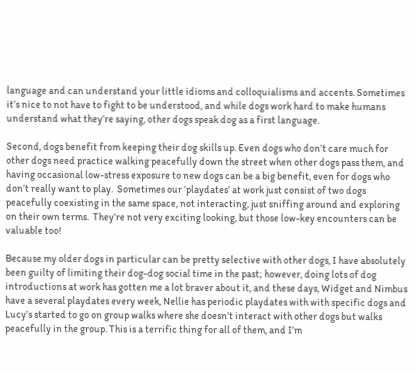language and can understand your little idioms and colloquialisms and accents. Sometimes it’s nice to not have to fight to be understood, and while dogs work hard to make humans understand what they’re saying, other dogs speak dog as a first language.

Second, dogs benefit from keeping their dog skills up. Even dogs who don’t care much for other dogs need practice walking peacefully down the street when other dogs pass them, and having occasional low-stress exposure to new dogs can be a big benefit, even for dogs who don’t really want to play.  Sometimes our ‘playdates’ at work just consist of two dogs peacefully coexisting in the same space, not interacting, just sniffing around and exploring on their own terms.  They’re not very exciting looking, but those low-key encounters can be valuable too!

Because my older dogs in particular can be pretty selective with other dogs, I have absolutely been guilty of limiting their dog-dog social time in the past; however, doing lots of dog introductions at work has gotten me a lot braver about it, and these days, Widget and Nimbus have a several playdates every week, Nellie has periodic playdates with with specific dogs and Lucy’s started to go on group walks where she doesn’t interact with other dogs but walks peacefully in the group. This is a terrific thing for all of them, and I’m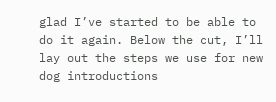glad I’ve started to be able to do it again. Below the cut, I’ll lay out the steps we use for new dog introductions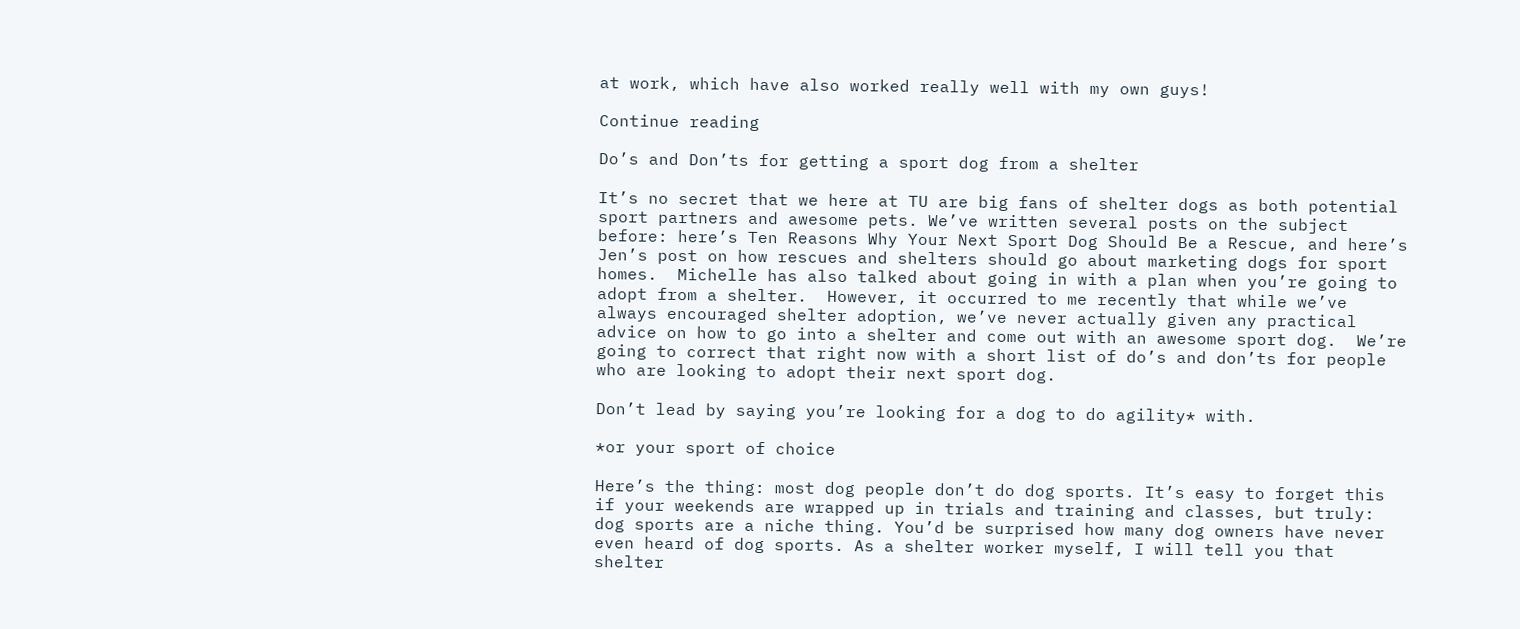at work, which have also worked really well with my own guys!

Continue reading

Do’s and Don’ts for getting a sport dog from a shelter

It’s no secret that we here at TU are big fans of shelter dogs as both potential sport partners and awesome pets. We’ve written several posts on the subject before: here’s Ten Reasons Why Your Next Sport Dog Should Be a Rescue, and here’s Jen’s post on how rescues and shelters should go about marketing dogs for sport homes.  Michelle has also talked about going in with a plan when you’re going to adopt from a shelter.  However, it occurred to me recently that while we’ve always encouraged shelter adoption, we’ve never actually given any practical advice on how to go into a shelter and come out with an awesome sport dog.  We’re going to correct that right now with a short list of do’s and don’ts for people who are looking to adopt their next sport dog.

Don’t lead by saying you’re looking for a dog to do agility* with.

*or your sport of choice

Here’s the thing: most dog people don’t do dog sports. It’s easy to forget this if your weekends are wrapped up in trials and training and classes, but truly: dog sports are a niche thing. You’d be surprised how many dog owners have never even heard of dog sports. As a shelter worker myself, I will tell you that shelter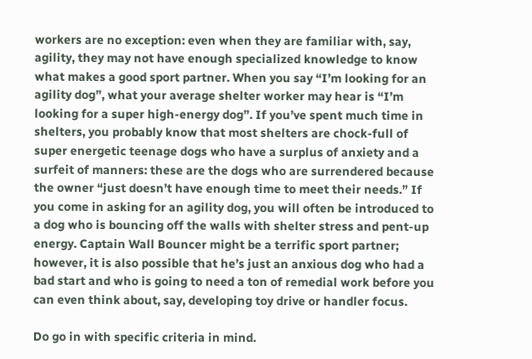workers are no exception: even when they are familiar with, say, agility, they may not have enough specialized knowledge to know what makes a good sport partner. When you say “I’m looking for an agility dog”, what your average shelter worker may hear is “I’m looking for a super high-energy dog”. If you’ve spent much time in shelters, you probably know that most shelters are chock-full of super energetic teenage dogs who have a surplus of anxiety and a surfeit of manners: these are the dogs who are surrendered because the owner “just doesn’t have enough time to meet their needs.” If you come in asking for an agility dog, you will often be introduced to a dog who is bouncing off the walls with shelter stress and pent-up energy. Captain Wall Bouncer might be a terrific sport partner; however, it is also possible that he’s just an anxious dog who had a bad start and who is going to need a ton of remedial work before you can even think about, say, developing toy drive or handler focus.

Do go in with specific criteria in mind.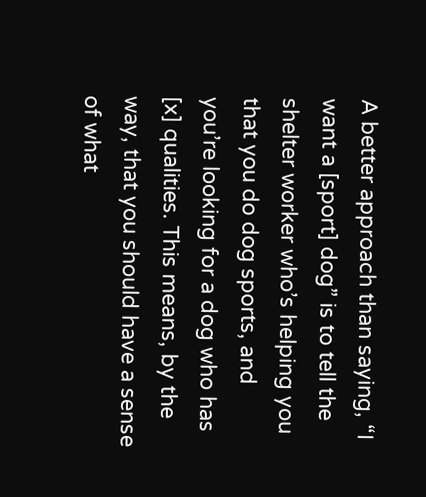A better approach than saying, “I want a [sport] dog” is to tell the shelter worker who’s helping you that you do dog sports, and you’re looking for a dog who has [x] qualities. This means, by the way, that you should have a sense of what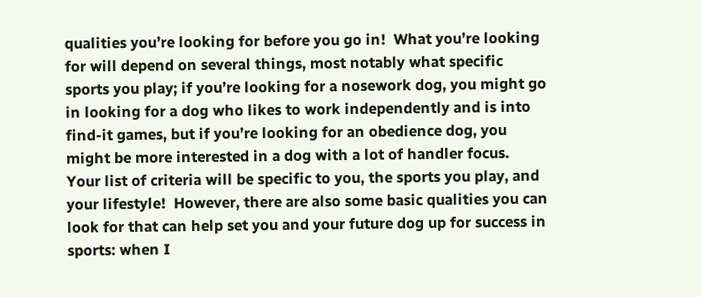qualities you’re looking for before you go in!  What you’re looking for will depend on several things, most notably what specific sports you play; if you’re looking for a nosework dog, you might go in looking for a dog who likes to work independently and is into find-it games, but if you’re looking for an obedience dog, you might be more interested in a dog with a lot of handler focus.  Your list of criteria will be specific to you, the sports you play, and your lifestyle!  However, there are also some basic qualities you can look for that can help set you and your future dog up for success in sports: when I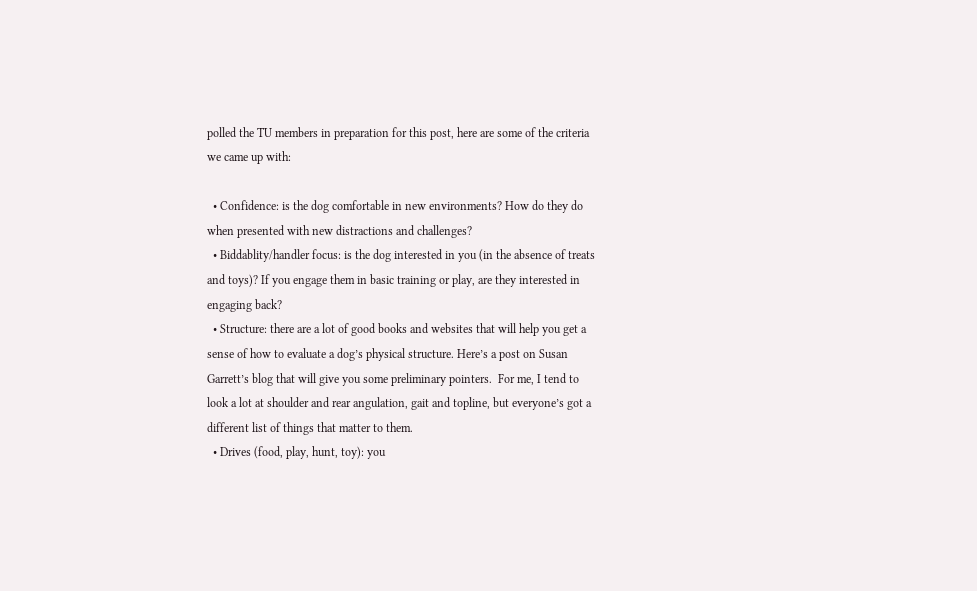polled the TU members in preparation for this post, here are some of the criteria we came up with:

  • Confidence: is the dog comfortable in new environments? How do they do when presented with new distractions and challenges?
  • Biddablity/handler focus: is the dog interested in you (in the absence of treats and toys)? If you engage them in basic training or play, are they interested in engaging back?
  • Structure: there are a lot of good books and websites that will help you get a sense of how to evaluate a dog’s physical structure. Here’s a post on Susan Garrett’s blog that will give you some preliminary pointers.  For me, I tend to look a lot at shoulder and rear angulation, gait and topline, but everyone’s got a different list of things that matter to them.
  • Drives (food, play, hunt, toy): you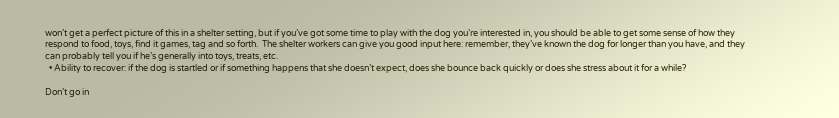won’t get a perfect picture of this in a shelter setting, but if you’ve got some time to play with the dog you’re interested in, you should be able to get some sense of how they respond to food, toys, find it games, tag and so forth.  The shelter workers can give you good input here: remember, they’ve known the dog for longer than you have, and they can probably tell you if he’s generally into toys, treats, etc.
  • Ability to recover: if the dog is startled or if something happens that she doesn’t expect, does she bounce back quickly or does she stress about it for a while?

Don’t go in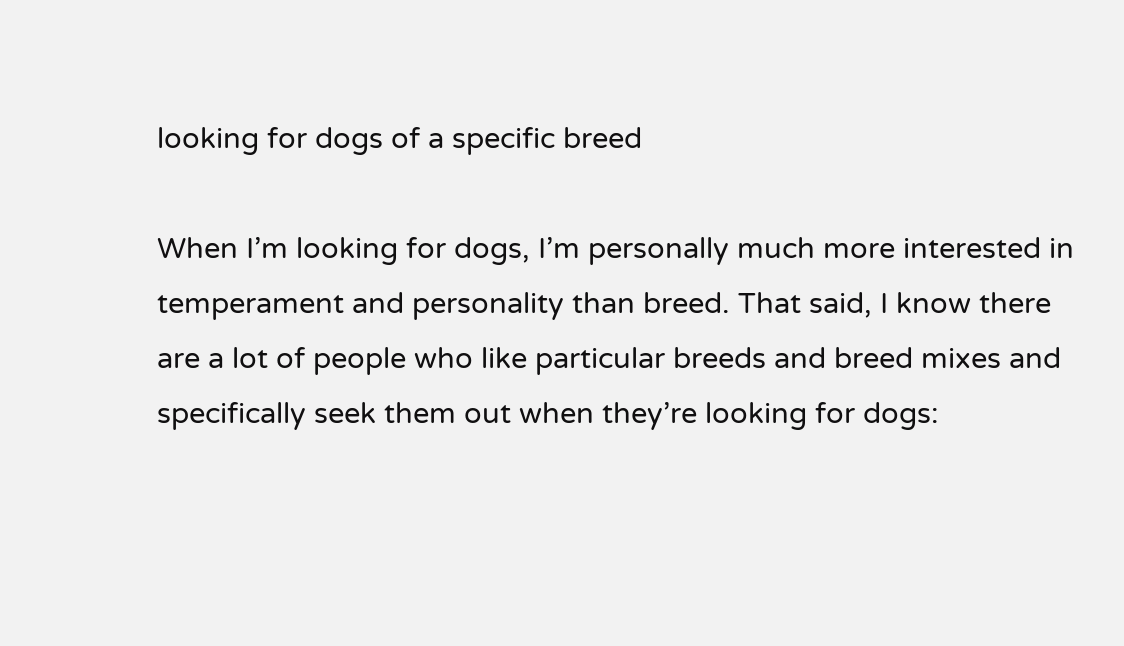looking for dogs of a specific breed

When I’m looking for dogs, I’m personally much more interested in temperament and personality than breed. That said, I know there are a lot of people who like particular breeds and breed mixes and specifically seek them out when they’re looking for dogs: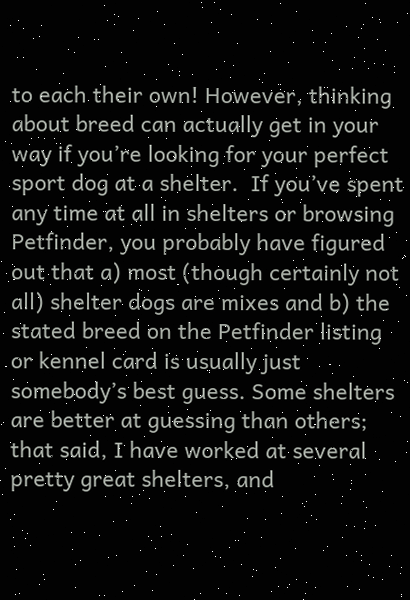to each their own! However, thinking about breed can actually get in your way if you’re looking for your perfect sport dog at a shelter.  If you’ve spent any time at all in shelters or browsing Petfinder, you probably have figured out that a) most (though certainly not all) shelter dogs are mixes and b) the stated breed on the Petfinder listing or kennel card is usually just somebody’s best guess. Some shelters are better at guessing than others; that said, I have worked at several pretty great shelters, and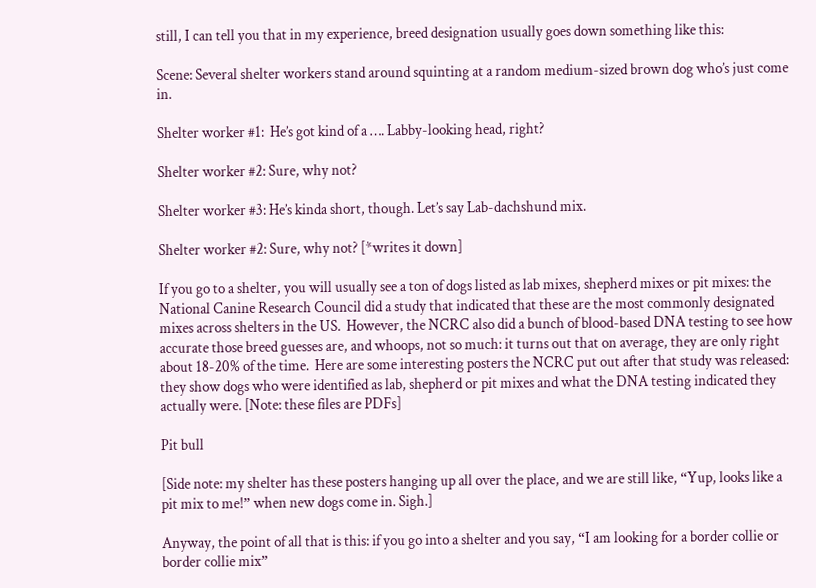still, I can tell you that in my experience, breed designation usually goes down something like this:

Scene: Several shelter workers stand around squinting at a random medium-sized brown dog who’s just come in.

Shelter worker #1:  He’s got kind of a …. Labby-looking head, right?

Shelter worker #2: Sure, why not?

Shelter worker #3: He’s kinda short, though. Let’s say Lab-dachshund mix.

Shelter worker #2: Sure, why not? [*writes it down]

If you go to a shelter, you will usually see a ton of dogs listed as lab mixes, shepherd mixes or pit mixes: the National Canine Research Council did a study that indicated that these are the most commonly designated mixes across shelters in the US.  However, the NCRC also did a bunch of blood-based DNA testing to see how accurate those breed guesses are, and whoops, not so much: it turns out that on average, they are only right about 18-20% of the time.  Here are some interesting posters the NCRC put out after that study was released: they show dogs who were identified as lab, shepherd or pit mixes and what the DNA testing indicated they actually were. [Note: these files are PDFs]

Pit bull

[Side note: my shelter has these posters hanging up all over the place, and we are still like, “Yup, looks like a pit mix to me!” when new dogs come in. Sigh.]

Anyway, the point of all that is this: if you go into a shelter and you say, “I am looking for a border collie or border collie mix”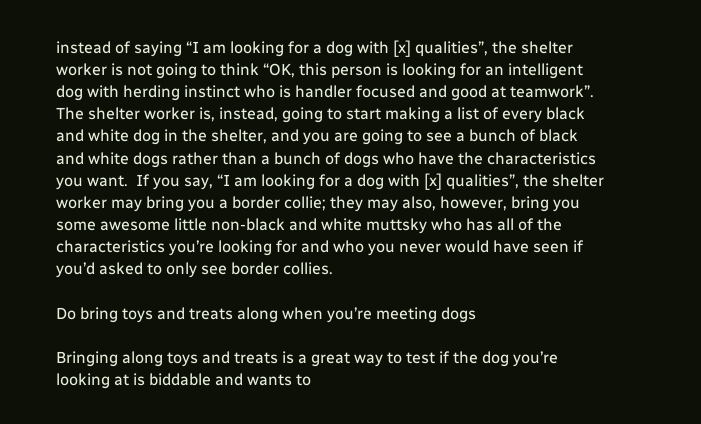instead of saying “I am looking for a dog with [x] qualities”, the shelter worker is not going to think “OK, this person is looking for an intelligent dog with herding instinct who is handler focused and good at teamwork”.  The shelter worker is, instead, going to start making a list of every black and white dog in the shelter, and you are going to see a bunch of black and white dogs rather than a bunch of dogs who have the characteristics you want.  If you say, “I am looking for a dog with [x] qualities”, the shelter worker may bring you a border collie; they may also, however, bring you some awesome little non-black and white muttsky who has all of the characteristics you’re looking for and who you never would have seen if you’d asked to only see border collies.

Do bring toys and treats along when you’re meeting dogs

Bringing along toys and treats is a great way to test if the dog you’re looking at is biddable and wants to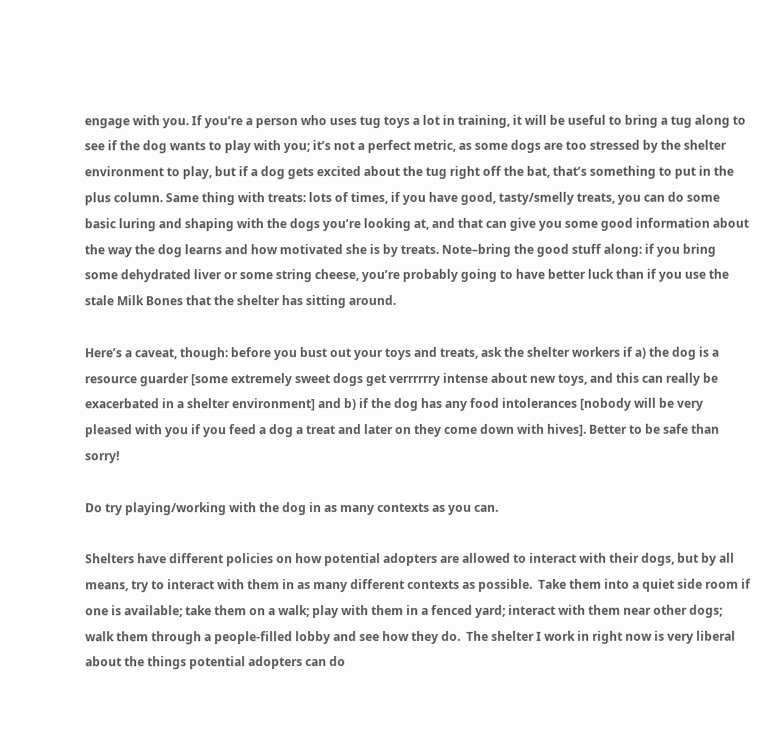engage with you. If you’re a person who uses tug toys a lot in training, it will be useful to bring a tug along to see if the dog wants to play with you; it’s not a perfect metric, as some dogs are too stressed by the shelter environment to play, but if a dog gets excited about the tug right off the bat, that’s something to put in the plus column. Same thing with treats: lots of times, if you have good, tasty/smelly treats, you can do some basic luring and shaping with the dogs you’re looking at, and that can give you some good information about the way the dog learns and how motivated she is by treats. Note–bring the good stuff along: if you bring some dehydrated liver or some string cheese, you’re probably going to have better luck than if you use the stale Milk Bones that the shelter has sitting around.

Here’s a caveat, though: before you bust out your toys and treats, ask the shelter workers if a) the dog is a resource guarder [some extremely sweet dogs get verrrrrry intense about new toys, and this can really be exacerbated in a shelter environment] and b) if the dog has any food intolerances [nobody will be very pleased with you if you feed a dog a treat and later on they come down with hives]. Better to be safe than sorry!

Do try playing/working with the dog in as many contexts as you can.

Shelters have different policies on how potential adopters are allowed to interact with their dogs, but by all means, try to interact with them in as many different contexts as possible.  Take them into a quiet side room if one is available; take them on a walk; play with them in a fenced yard; interact with them near other dogs; walk them through a people-filled lobby and see how they do.  The shelter I work in right now is very liberal about the things potential adopters can do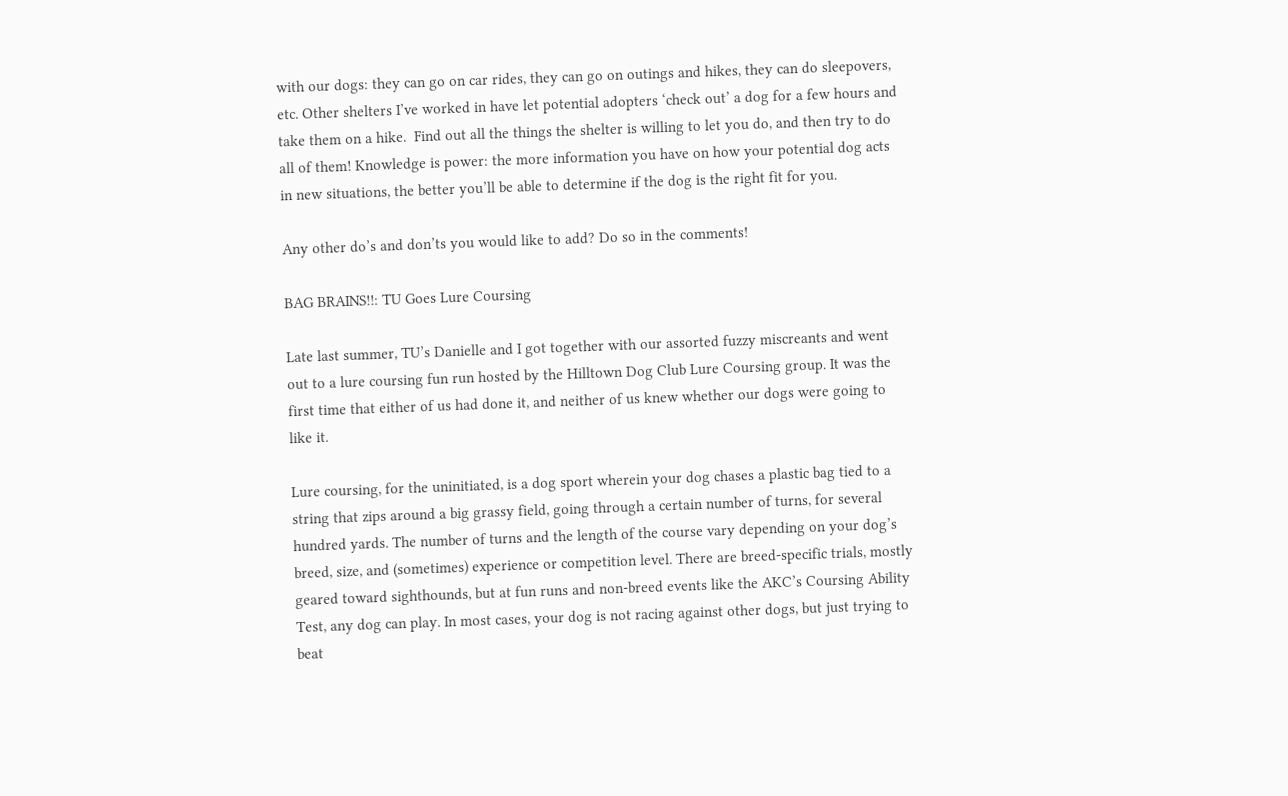with our dogs: they can go on car rides, they can go on outings and hikes, they can do sleepovers, etc. Other shelters I’ve worked in have let potential adopters ‘check out’ a dog for a few hours and take them on a hike.  Find out all the things the shelter is willing to let you do, and then try to do all of them! Knowledge is power: the more information you have on how your potential dog acts in new situations, the better you’ll be able to determine if the dog is the right fit for you.

Any other do’s and don’ts you would like to add? Do so in the comments!

BAG BRAINS!!: TU Goes Lure Coursing

Late last summer, TU’s Danielle and I got together with our assorted fuzzy miscreants and went out to a lure coursing fun run hosted by the Hilltown Dog Club Lure Coursing group. It was the first time that either of us had done it, and neither of us knew whether our dogs were going to like it.

Lure coursing, for the uninitiated, is a dog sport wherein your dog chases a plastic bag tied to a string that zips around a big grassy field, going through a certain number of turns, for several hundred yards. The number of turns and the length of the course vary depending on your dog’s breed, size, and (sometimes) experience or competition level. There are breed-specific trials, mostly geared toward sighthounds, but at fun runs and non-breed events like the AKC’s Coursing Ability Test, any dog can play. In most cases, your dog is not racing against other dogs, but just trying to beat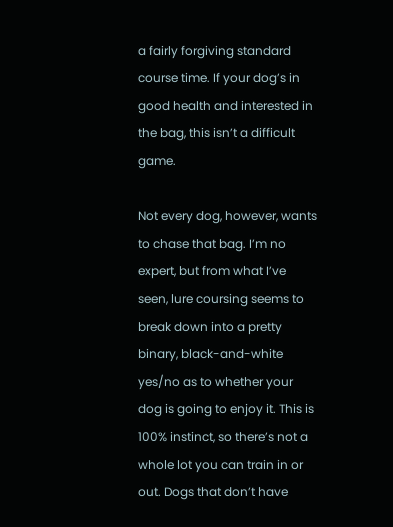a fairly forgiving standard course time. If your dog’s in good health and interested in the bag, this isn’t a difficult game.

Not every dog, however, wants to chase that bag. I’m no expert, but from what I’ve seen, lure coursing seems to break down into a pretty binary, black-and-white yes/no as to whether your dog is going to enjoy it. This is 100% instinct, so there’s not a whole lot you can train in or out. Dogs that don’t have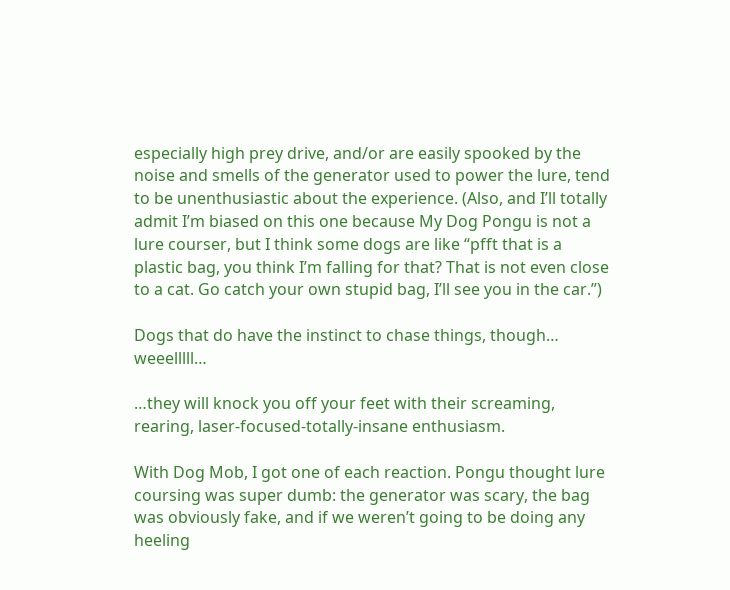especially high prey drive, and/or are easily spooked by the noise and smells of the generator used to power the lure, tend to be unenthusiastic about the experience. (Also, and I’ll totally admit I’m biased on this one because My Dog Pongu is not a lure courser, but I think some dogs are like “pfft that is a plastic bag, you think I’m falling for that? That is not even close to a cat. Go catch your own stupid bag, I’ll see you in the car.”)

Dogs that do have the instinct to chase things, though… weeelllll…

…they will knock you off your feet with their screaming, rearing, laser-focused-totally-insane enthusiasm.

With Dog Mob, I got one of each reaction. Pongu thought lure coursing was super dumb: the generator was scary, the bag was obviously fake, and if we weren’t going to be doing any heeling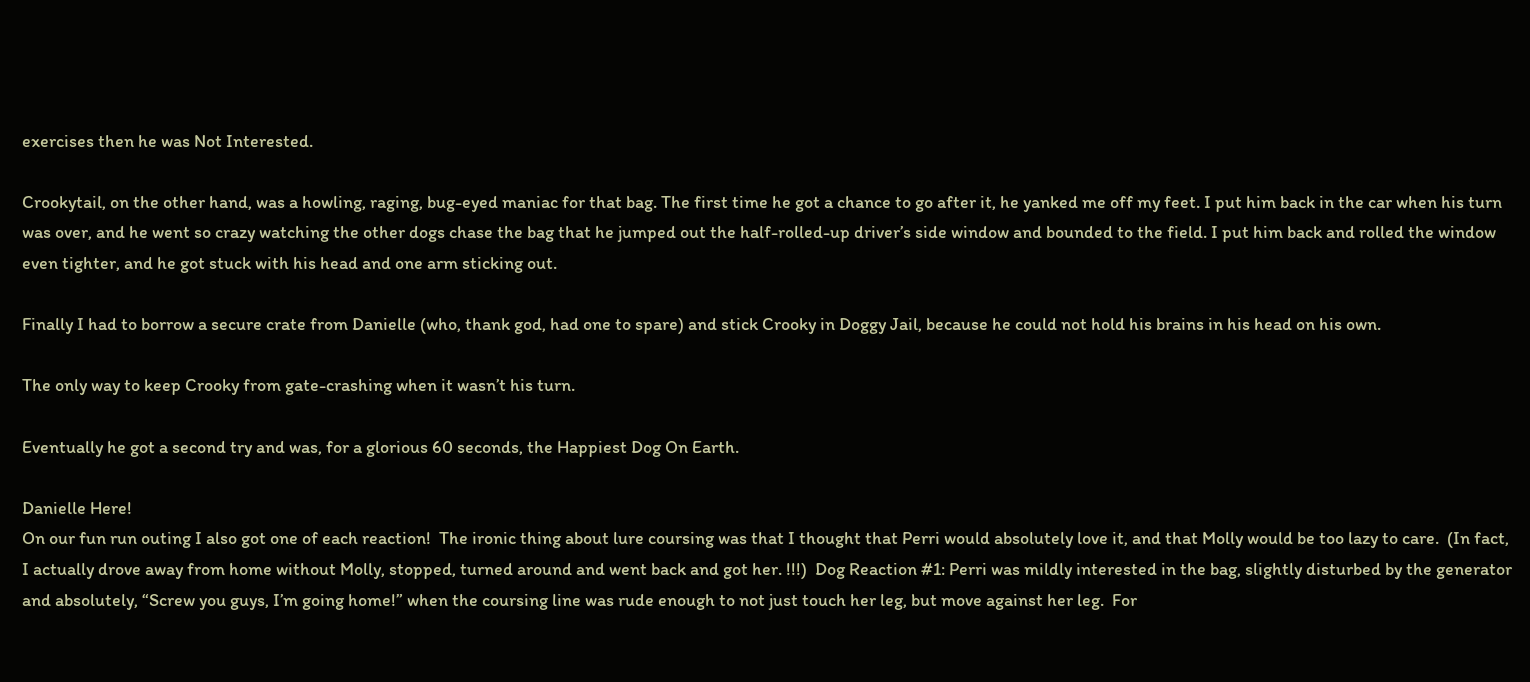exercises then he was Not Interested.

Crookytail, on the other hand, was a howling, raging, bug-eyed maniac for that bag. The first time he got a chance to go after it, he yanked me off my feet. I put him back in the car when his turn was over, and he went so crazy watching the other dogs chase the bag that he jumped out the half-rolled-up driver’s side window and bounded to the field. I put him back and rolled the window even tighter, and he got stuck with his head and one arm sticking out.

Finally I had to borrow a secure crate from Danielle (who, thank god, had one to spare) and stick Crooky in Doggy Jail, because he could not hold his brains in his head on his own.

The only way to keep Crooky from gate-crashing when it wasn’t his turn.

Eventually he got a second try and was, for a glorious 60 seconds, the Happiest Dog On Earth.

Danielle Here!
On our fun run outing I also got one of each reaction!  The ironic thing about lure coursing was that I thought that Perri would absolutely love it, and that Molly would be too lazy to care.  (In fact, I actually drove away from home without Molly, stopped, turned around and went back and got her. !!!)  Dog Reaction #1: Perri was mildly interested in the bag, slightly disturbed by the generator and absolutely, “Screw you guys, I’m going home!” when the coursing line was rude enough to not just touch her leg, but move against her leg.  For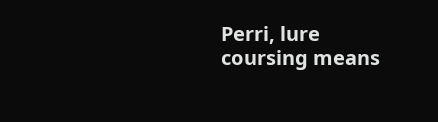Perri, lure coursing means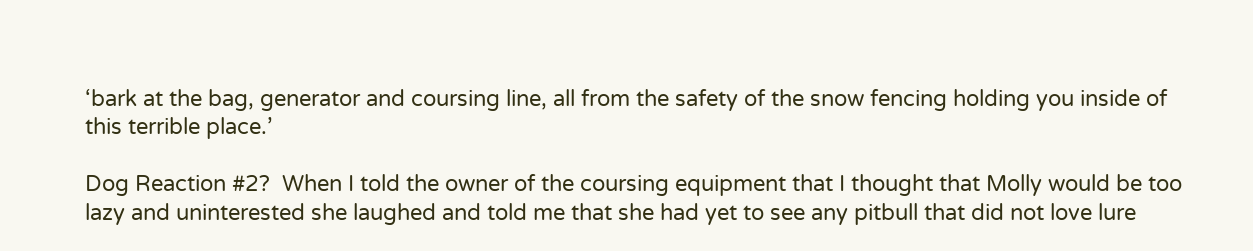‘bark at the bag, generator and coursing line, all from the safety of the snow fencing holding you inside of this terrible place.’

Dog Reaction #2?  When I told the owner of the coursing equipment that I thought that Molly would be too lazy and uninterested she laughed and told me that she had yet to see any pitbull that did not love lure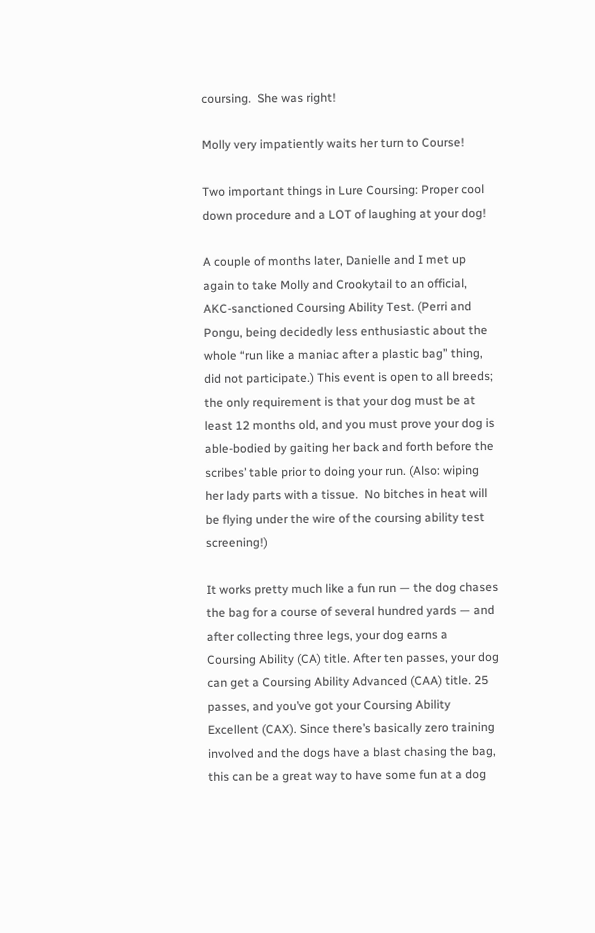coursing.  She was right!

Molly very impatiently waits her turn to Course!

Two important things in Lure Coursing: Proper cool down procedure and a LOT of laughing at your dog!

A couple of months later, Danielle and I met up again to take Molly and Crookytail to an official, AKC-sanctioned Coursing Ability Test. (Perri and Pongu, being decidedly less enthusiastic about the whole “run like a maniac after a plastic bag” thing, did not participate.) This event is open to all breeds; the only requirement is that your dog must be at least 12 months old, and you must prove your dog is able-bodied by gaiting her back and forth before the scribes’ table prior to doing your run. (Also: wiping her lady parts with a tissue.  No bitches in heat will be flying under the wire of the coursing ability test screening!)

It works pretty much like a fun run — the dog chases the bag for a course of several hundred yards — and after collecting three legs, your dog earns a Coursing Ability (CA) title. After ten passes, your dog can get a Coursing Ability Advanced (CAA) title. 25 passes, and you’ve got your Coursing Ability Excellent (CAX). Since there’s basically zero training involved and the dogs have a blast chasing the bag, this can be a great way to have some fun at a dog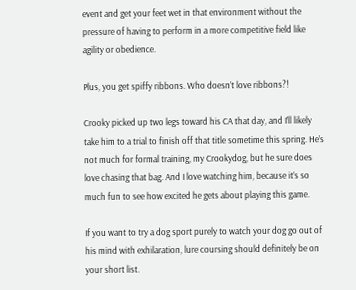event and get your feet wet in that environment without the pressure of having to perform in a more competitive field like agility or obedience.

Plus, you get spiffy ribbons. Who doesn’t love ribbons?!

Crooky picked up two legs toward his CA that day, and I’ll likely take him to a trial to finish off that title sometime this spring. He’s not much for formal training, my Crookydog, but he sure does love chasing that bag. And I love watching him, because it’s so much fun to see how excited he gets about playing this game.

If you want to try a dog sport purely to watch your dog go out of his mind with exhilaration, lure coursing should definitely be on your short list.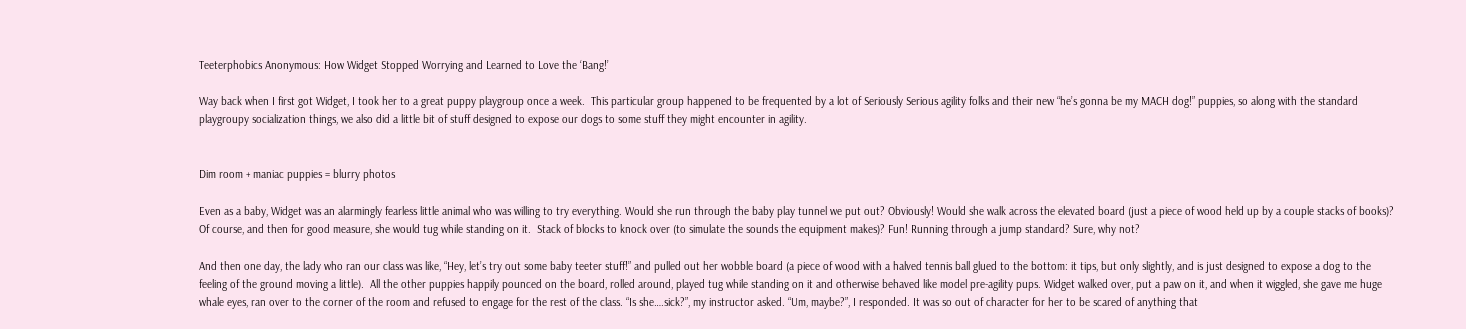Teeterphobics Anonymous: How Widget Stopped Worrying and Learned to Love the ‘Bang!’

Way back when I first got Widget, I took her to a great puppy playgroup once a week.  This particular group happened to be frequented by a lot of Seriously Serious agility folks and their new “he’s gonna be my MACH dog!” puppies, so along with the standard playgroupy socialization things, we also did a little bit of stuff designed to expose our dogs to some stuff they might encounter in agility.


Dim room + maniac puppies = blurry photos

Even as a baby, Widget was an alarmingly fearless little animal who was willing to try everything. Would she run through the baby play tunnel we put out? Obviously! Would she walk across the elevated board (just a piece of wood held up by a couple stacks of books)? Of course, and then for good measure, she would tug while standing on it.  Stack of blocks to knock over (to simulate the sounds the equipment makes)? Fun! Running through a jump standard? Sure, why not?

And then one day, the lady who ran our class was like, “Hey, let’s try out some baby teeter stuff!” and pulled out her wobble board (a piece of wood with a halved tennis ball glued to the bottom: it tips, but only slightly, and is just designed to expose a dog to the feeling of the ground moving a little).  All the other puppies happily pounced on the board, rolled around, played tug while standing on it and otherwise behaved like model pre-agility pups. Widget walked over, put a paw on it, and when it wiggled, she gave me huge whale eyes, ran over to the corner of the room and refused to engage for the rest of the class. “Is she….sick?”, my instructor asked. “Um, maybe?”, I responded. It was so out of character for her to be scared of anything that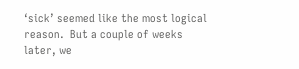‘sick’ seemed like the most logical reason.  But a couple of weeks later, we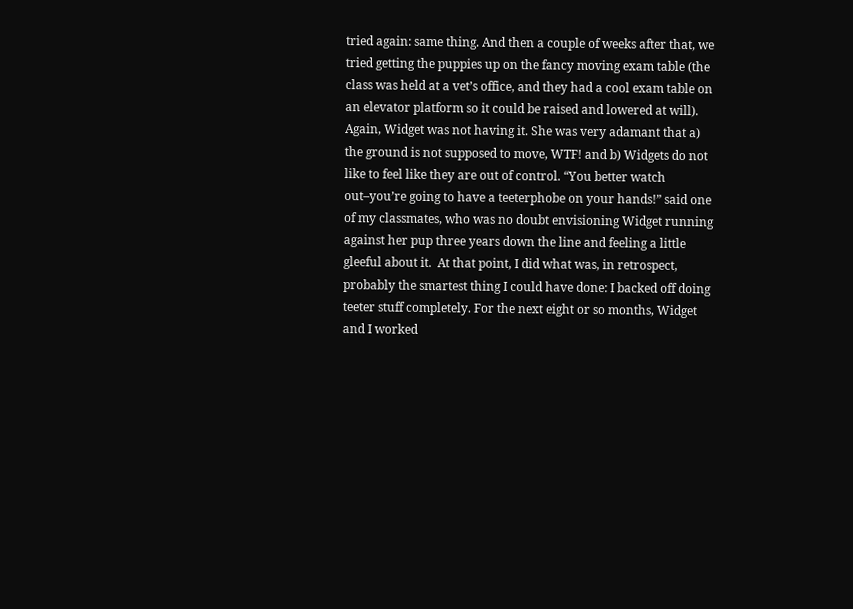tried again: same thing. And then a couple of weeks after that, we tried getting the puppies up on the fancy moving exam table (the class was held at a vet’s office, and they had a cool exam table on an elevator platform so it could be raised and lowered at will). Again, Widget was not having it. She was very adamant that a) the ground is not supposed to move, WTF! and b) Widgets do not like to feel like they are out of control. “You better watch out–you’re going to have a teeterphobe on your hands!” said one of my classmates, who was no doubt envisioning Widget running against her pup three years down the line and feeling a little gleeful about it.  At that point, I did what was, in retrospect, probably the smartest thing I could have done: I backed off doing teeter stuff completely. For the next eight or so months, Widget and I worked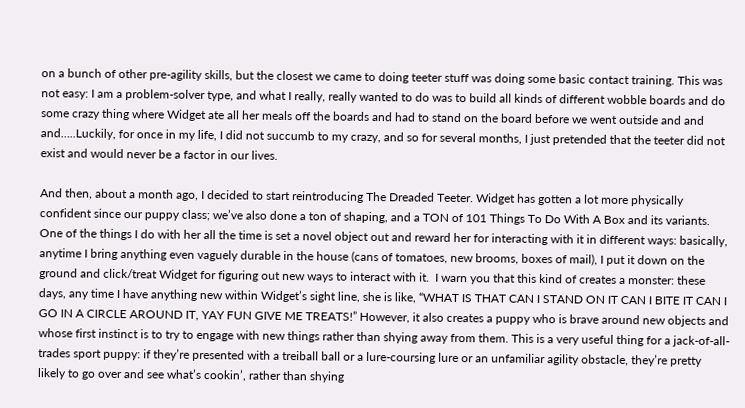on a bunch of other pre-agility skills, but the closest we came to doing teeter stuff was doing some basic contact training. This was not easy: I am a problem-solver type, and what I really, really wanted to do was to build all kinds of different wobble boards and do some crazy thing where Widget ate all her meals off the boards and had to stand on the board before we went outside and and and…..Luckily, for once in my life, I did not succumb to my crazy, and so for several months, I just pretended that the teeter did not exist and would never be a factor in our lives.

And then, about a month ago, I decided to start reintroducing The Dreaded Teeter. Widget has gotten a lot more physically confident since our puppy class; we’ve also done a ton of shaping, and a TON of 101 Things To Do With A Box and its variants.  One of the things I do with her all the time is set a novel object out and reward her for interacting with it in different ways: basically, anytime I bring anything even vaguely durable in the house (cans of tomatoes, new brooms, boxes of mail), I put it down on the ground and click/treat Widget for figuring out new ways to interact with it.  I warn you that this kind of creates a monster: these days, any time I have anything new within Widget’s sight line, she is like, “WHAT IS THAT CAN I STAND ON IT CAN I BITE IT CAN I GO IN A CIRCLE AROUND IT, YAY FUN GIVE ME TREATS!” However, it also creates a puppy who is brave around new objects and whose first instinct is to try to engage with new things rather than shying away from them. This is a very useful thing for a jack-of-all-trades sport puppy: if they’re presented with a treiball ball or a lure-coursing lure or an unfamiliar agility obstacle, they’re pretty likely to go over and see what’s cookin’, rather than shying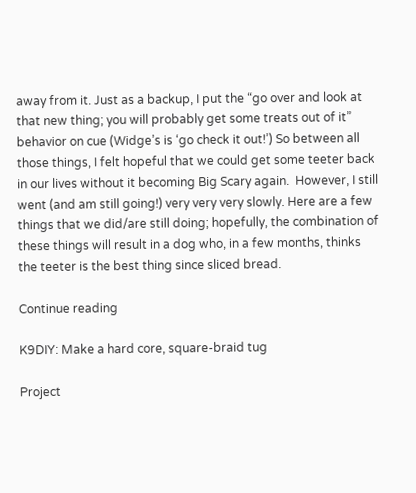away from it. Just as a backup, I put the “go over and look at that new thing; you will probably get some treats out of it” behavior on cue (Widge’s is ‘go check it out!’) So between all those things, I felt hopeful that we could get some teeter back in our lives without it becoming Big Scary again.  However, I still went (and am still going!) very very very slowly. Here are a few things that we did/are still doing; hopefully, the combination of these things will result in a dog who, in a few months, thinks the teeter is the best thing since sliced bread.

Continue reading

K9DIY: Make a hard core, square-braid tug

Project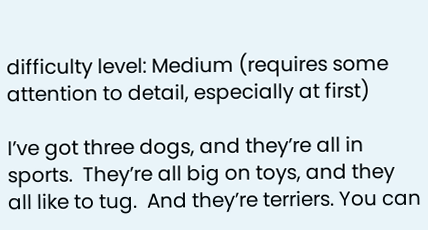difficulty level: Medium (requires some attention to detail, especially at first)

I’ve got three dogs, and they’re all in sports.  They’re all big on toys, and they all like to tug.  And they’re terriers. You can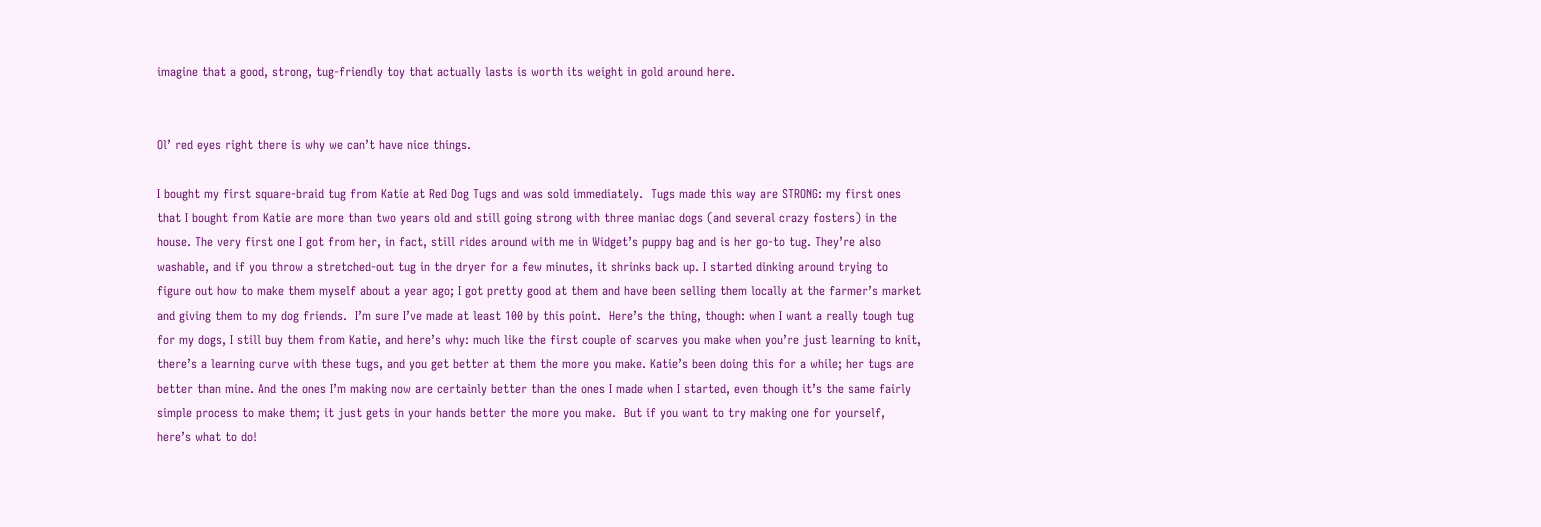imagine that a good, strong, tug-friendly toy that actually lasts is worth its weight in gold around here.


Ol’ red eyes right there is why we can’t have nice things.

I bought my first square-braid tug from Katie at Red Dog Tugs and was sold immediately.  Tugs made this way are STRONG: my first ones that I bought from Katie are more than two years old and still going strong with three maniac dogs (and several crazy fosters) in the house. The very first one I got from her, in fact, still rides around with me in Widget’s puppy bag and is her go-to tug. They’re also washable, and if you throw a stretched-out tug in the dryer for a few minutes, it shrinks back up. I started dinking around trying to figure out how to make them myself about a year ago; I got pretty good at them and have been selling them locally at the farmer’s market and giving them to my dog friends.  I’m sure I’ve made at least 100 by this point.  Here’s the thing, though: when I want a really tough tug for my dogs, I still buy them from Katie, and here’s why: much like the first couple of scarves you make when you’re just learning to knit, there’s a learning curve with these tugs, and you get better at them the more you make. Katie’s been doing this for a while; her tugs are better than mine. And the ones I’m making now are certainly better than the ones I made when I started, even though it’s the same fairly simple process to make them; it just gets in your hands better the more you make.  But if you want to try making one for yourself, here’s what to do!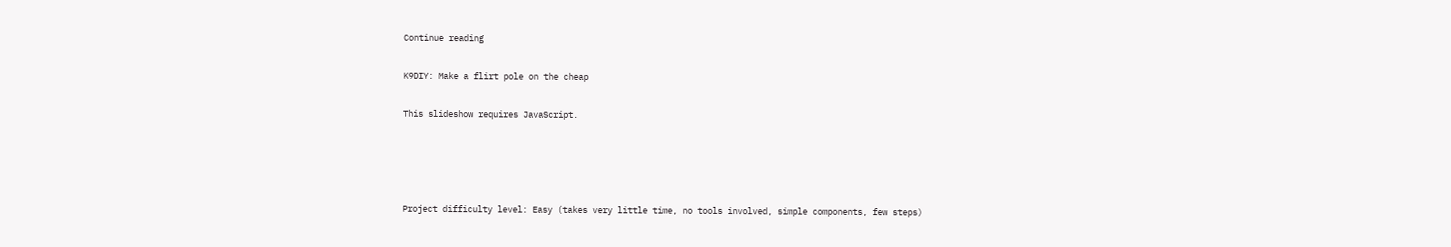Continue reading

K9DIY: Make a flirt pole on the cheap

This slideshow requires JavaScript.




Project difficulty level: Easy (takes very little time, no tools involved, simple components, few steps)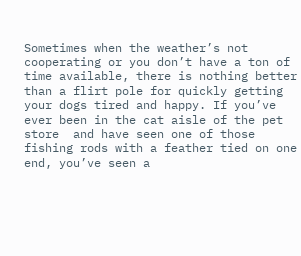Sometimes when the weather’s not cooperating or you don’t have a ton of time available, there is nothing better than a flirt pole for quickly getting your dogs tired and happy. If you’ve ever been in the cat aisle of the pet store  and have seen one of those fishing rods with a feather tied on one end, you’ve seen a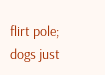flirt pole; dogs just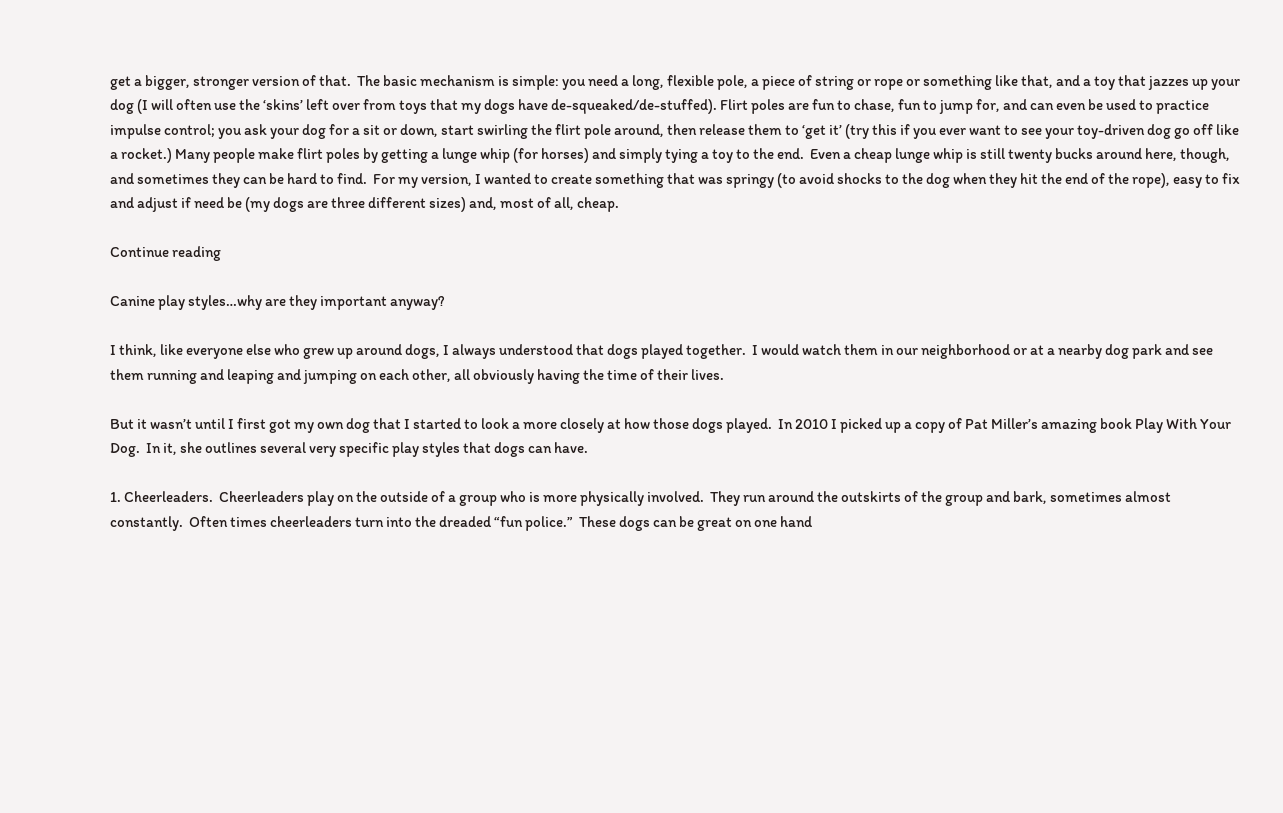get a bigger, stronger version of that.  The basic mechanism is simple: you need a long, flexible pole, a piece of string or rope or something like that, and a toy that jazzes up your dog (I will often use the ‘skins’ left over from toys that my dogs have de-squeaked/de-stuffed). Flirt poles are fun to chase, fun to jump for, and can even be used to practice impulse control; you ask your dog for a sit or down, start swirling the flirt pole around, then release them to ‘get it’ (try this if you ever want to see your toy-driven dog go off like a rocket.) Many people make flirt poles by getting a lunge whip (for horses) and simply tying a toy to the end.  Even a cheap lunge whip is still twenty bucks around here, though, and sometimes they can be hard to find.  For my version, I wanted to create something that was springy (to avoid shocks to the dog when they hit the end of the rope), easy to fix and adjust if need be (my dogs are three different sizes) and, most of all, cheap.

Continue reading

Canine play styles…why are they important anyway?

I think, like everyone else who grew up around dogs, I always understood that dogs played together.  I would watch them in our neighborhood or at a nearby dog park and see them running and leaping and jumping on each other, all obviously having the time of their lives.

But it wasn’t until I first got my own dog that I started to look a more closely at how those dogs played.  In 2010 I picked up a copy of Pat Miller’s amazing book Play With Your Dog.  In it, she outlines several very specific play styles that dogs can have.

1. Cheerleaders.  Cheerleaders play on the outside of a group who is more physically involved.  They run around the outskirts of the group and bark, sometimes almost constantly.  Often times cheerleaders turn into the dreaded “fun police.”  These dogs can be great on one hand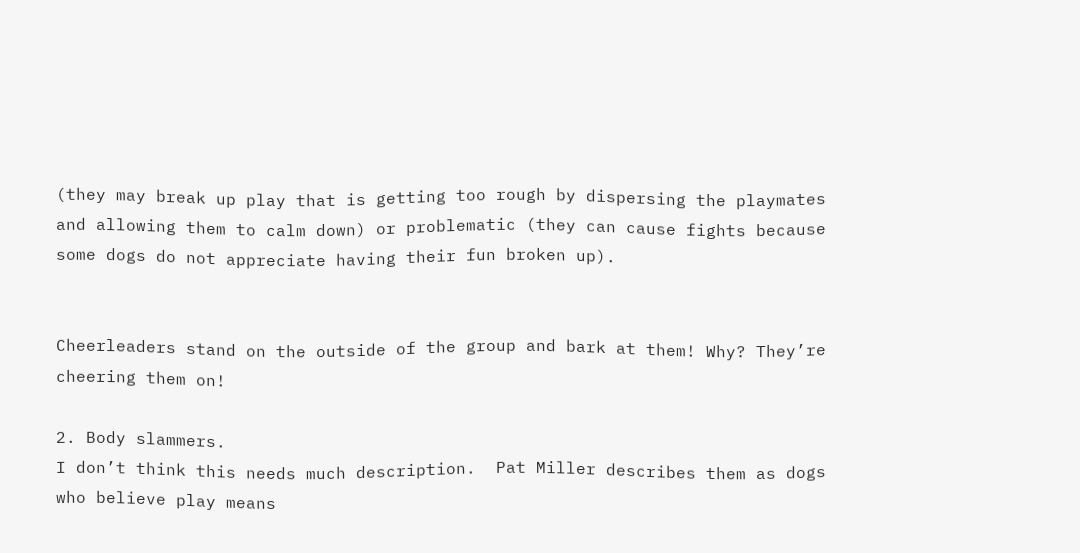(they may break up play that is getting too rough by dispersing the playmates and allowing them to calm down) or problematic (they can cause fights because some dogs do not appreciate having their fun broken up).


Cheerleaders stand on the outside of the group and bark at them! Why? They’re cheering them on!

2. Body slammers.
I don’t think this needs much description.  Pat Miller describes them as dogs who believe play means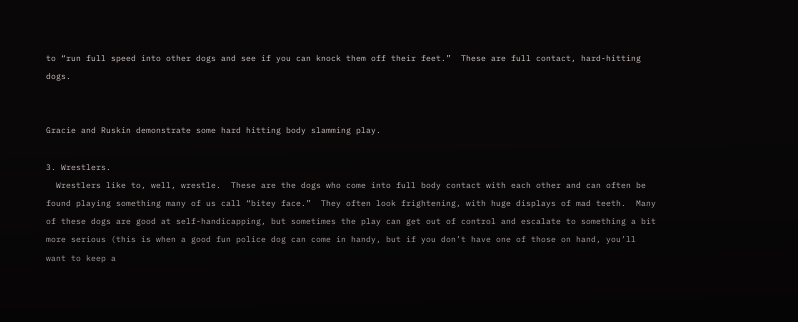to “run full speed into other dogs and see if you can knock them off their feet.”  These are full contact, hard-hitting dogs.


Gracie and Ruskin demonstrate some hard hitting body slamming play.

3. Wrestlers.
  Wrestlers like to, well, wrestle.  These are the dogs who come into full body contact with each other and can often be found playing something many of us call “bitey face.”  They often look frightening, with huge displays of mad teeth.  Many of these dogs are good at self-handicapping, but sometimes the play can get out of control and escalate to something a bit more serious (this is when a good fun police dog can come in handy, but if you don’t have one of those on hand, you’ll want to keep a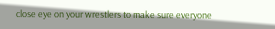close eye on your wrestlers to make sure everyone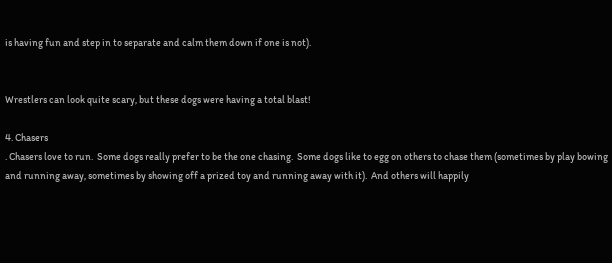is having fun and step in to separate and calm them down if one is not).


Wrestlers can look quite scary, but these dogs were having a total blast!

4. Chasers
. Chasers love to run.  Some dogs really prefer to be the one chasing.  Some dogs like to egg on others to chase them (sometimes by play bowing and running away, sometimes by showing off a prized toy and running away with it).  And others will happily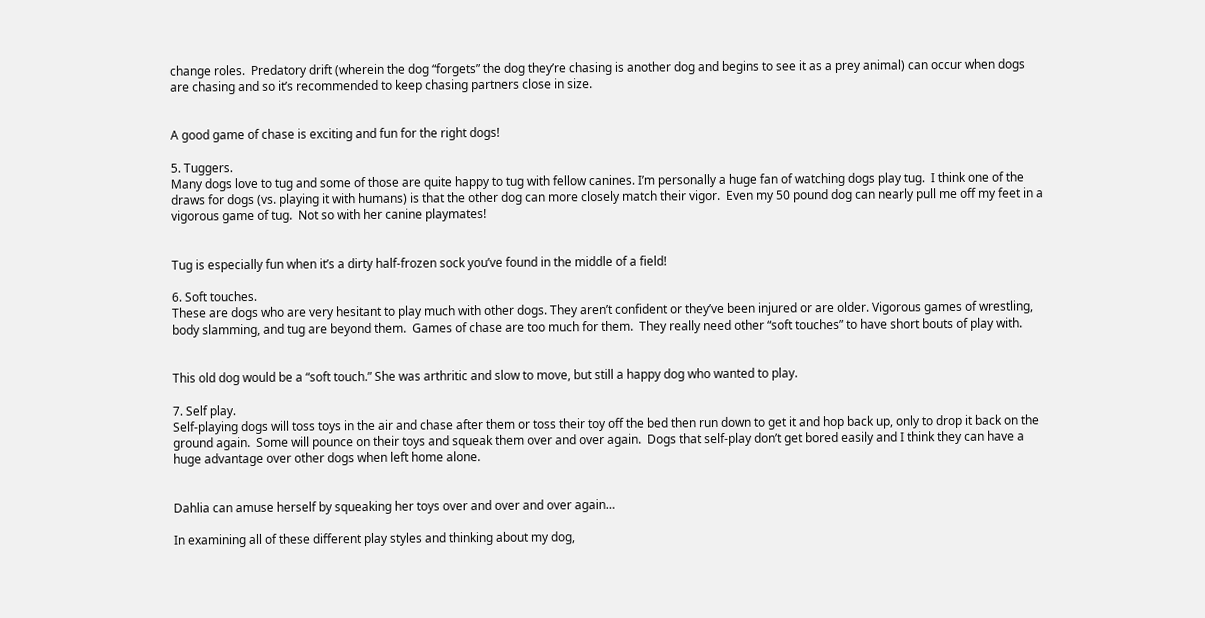change roles.  Predatory drift (wherein the dog “forgets” the dog they’re chasing is another dog and begins to see it as a prey animal) can occur when dogs are chasing and so it’s recommended to keep chasing partners close in size.


A good game of chase is exciting and fun for the right dogs!

5. Tuggers.
Many dogs love to tug and some of those are quite happy to tug with fellow canines. I’m personally a huge fan of watching dogs play tug.  I think one of the draws for dogs (vs. playing it with humans) is that the other dog can more closely match their vigor.  Even my 50 pound dog can nearly pull me off my feet in a vigorous game of tug.  Not so with her canine playmates!


Tug is especially fun when it’s a dirty half-frozen sock you’ve found in the middle of a field!

6. Soft touches.
These are dogs who are very hesitant to play much with other dogs. They aren’t confident or they’ve been injured or are older. Vigorous games of wrestling, body slamming, and tug are beyond them.  Games of chase are too much for them.  They really need other “soft touches” to have short bouts of play with.


This old dog would be a “soft touch.” She was arthritic and slow to move, but still a happy dog who wanted to play.

7. Self play.
Self-playing dogs will toss toys in the air and chase after them or toss their toy off the bed then run down to get it and hop back up, only to drop it back on the ground again.  Some will pounce on their toys and squeak them over and over again.  Dogs that self-play don’t get bored easily and I think they can have a huge advantage over other dogs when left home alone.


Dahlia can amuse herself by squeaking her toys over and over and over again…

In examining all of these different play styles and thinking about my dog,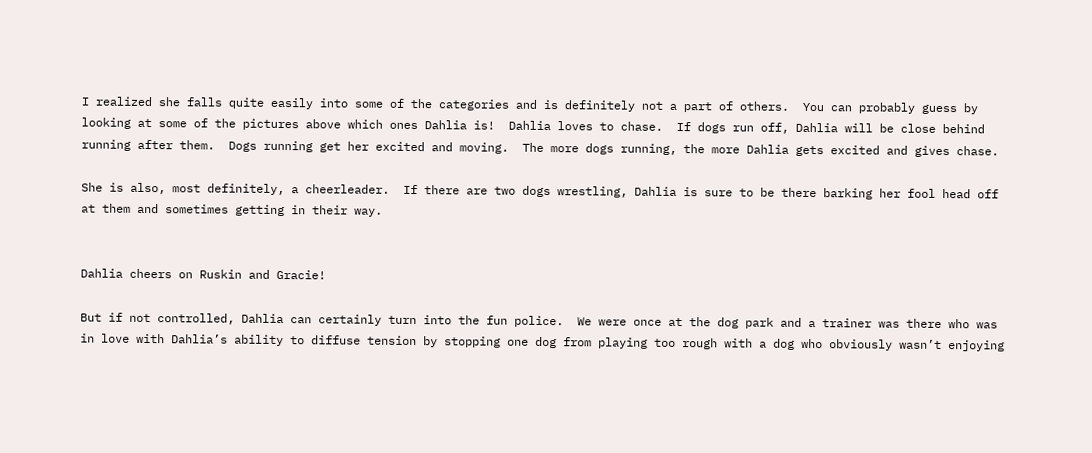I realized she falls quite easily into some of the categories and is definitely not a part of others.  You can probably guess by looking at some of the pictures above which ones Dahlia is!  Dahlia loves to chase.  If dogs run off, Dahlia will be close behind running after them.  Dogs running get her excited and moving.  The more dogs running, the more Dahlia gets excited and gives chase.

She is also, most definitely, a cheerleader.  If there are two dogs wrestling, Dahlia is sure to be there barking her fool head off at them and sometimes getting in their way.


Dahlia cheers on Ruskin and Gracie!

But if not controlled, Dahlia can certainly turn into the fun police.  We were once at the dog park and a trainer was there who was in love with Dahlia’s ability to diffuse tension by stopping one dog from playing too rough with a dog who obviously wasn’t enjoying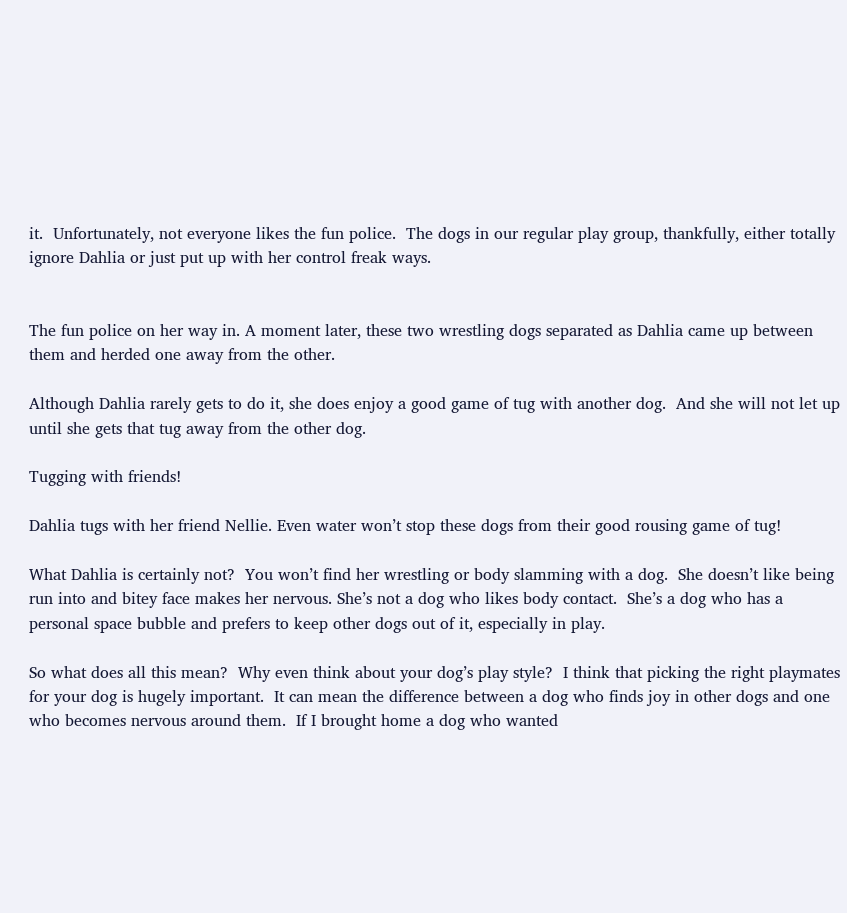it.  Unfortunately, not everyone likes the fun police.  The dogs in our regular play group, thankfully, either totally ignore Dahlia or just put up with her control freak ways.


The fun police on her way in. A moment later, these two wrestling dogs separated as Dahlia came up between them and herded one away from the other.

Although Dahlia rarely gets to do it, she does enjoy a good game of tug with another dog.  And she will not let up until she gets that tug away from the other dog.

Tugging with friends!

Dahlia tugs with her friend Nellie. Even water won’t stop these dogs from their good rousing game of tug!

What Dahlia is certainly not?  You won’t find her wrestling or body slamming with a dog.  She doesn’t like being run into and bitey face makes her nervous. She’s not a dog who likes body contact.  She’s a dog who has a personal space bubble and prefers to keep other dogs out of it, especially in play.

So what does all this mean?  Why even think about your dog’s play style?  I think that picking the right playmates for your dog is hugely important.  It can mean the difference between a dog who finds joy in other dogs and one who becomes nervous around them.  If I brought home a dog who wanted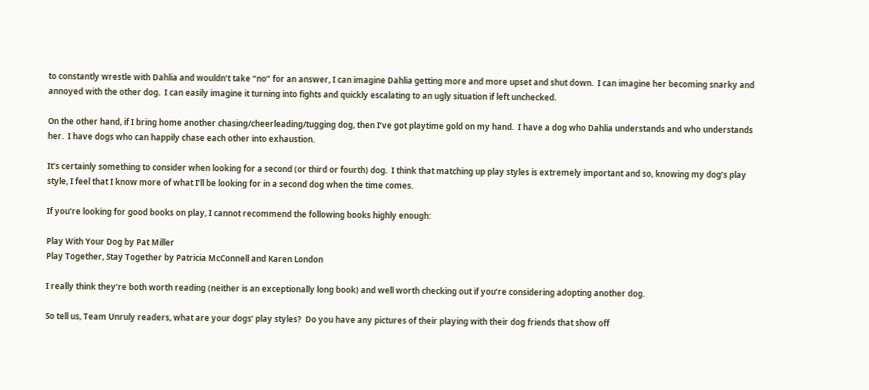to constantly wrestle with Dahlia and wouldn’t take “no” for an answer, I can imagine Dahlia getting more and more upset and shut down.  I can imagine her becoming snarky and annoyed with the other dog.  I can easily imagine it turning into fights and quickly escalating to an ugly situation if left unchecked.

On the other hand, if I bring home another chasing/cheerleading/tugging dog, then I’ve got playtime gold on my hand.  I have a dog who Dahlia understands and who understands her.  I have dogs who can happily chase each other into exhaustion.

It’s certainly something to consider when looking for a second (or third or fourth) dog.  I think that matching up play styles is extremely important and so, knowing my dog’s play style, I feel that I know more of what I’ll be looking for in a second dog when the time comes.

If you’re looking for good books on play, I cannot recommend the following books highly enough:

Play With Your Dog by Pat Miller
Play Together, Stay Together by Patricia McConnell and Karen London

I really think they’re both worth reading (neither is an exceptionally long book) and well worth checking out if you’re considering adopting another dog.

So tell us, Team Unruly readers, what are your dogs’ play styles?  Do you have any pictures of their playing with their dog friends that show off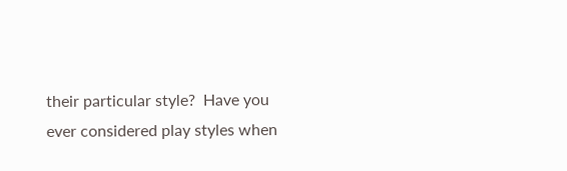their particular style?  Have you ever considered play styles when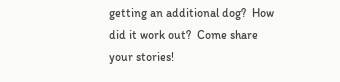getting an additional dog?  How did it work out?  Come share your stories!